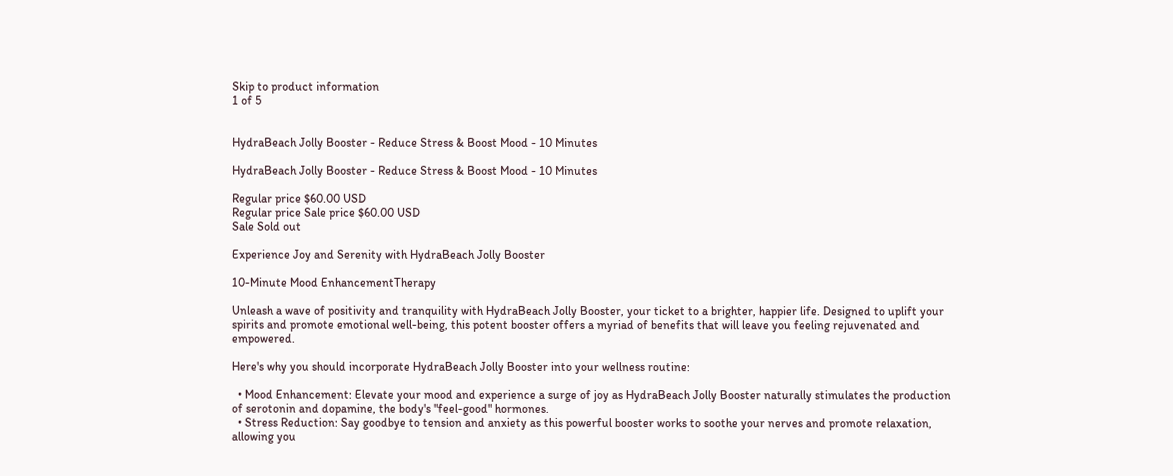Skip to product information
1 of 5


HydraBeach Jolly Booster - Reduce Stress & Boost Mood - 10 Minutes

HydraBeach Jolly Booster - Reduce Stress & Boost Mood - 10 Minutes

Regular price $60.00 USD
Regular price Sale price $60.00 USD
Sale Sold out

Experience Joy and Serenity with HydraBeach Jolly Booster

10-Minute Mood EnhancementTherapy

Unleash a wave of positivity and tranquility with HydraBeach Jolly Booster, your ticket to a brighter, happier life. Designed to uplift your spirits and promote emotional well-being, this potent booster offers a myriad of benefits that will leave you feeling rejuvenated and empowered.

Here's why you should incorporate HydraBeach Jolly Booster into your wellness routine:

  • Mood Enhancement: Elevate your mood and experience a surge of joy as HydraBeach Jolly Booster naturally stimulates the production of serotonin and dopamine, the body's "feel-good" hormones.
  • Stress Reduction: Say goodbye to tension and anxiety as this powerful booster works to soothe your nerves and promote relaxation, allowing you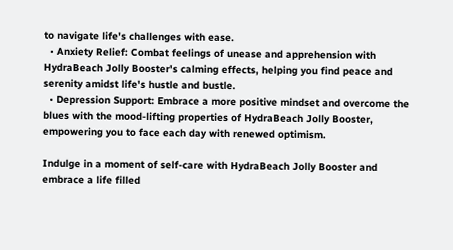to navigate life's challenges with ease.
  • Anxiety Relief: Combat feelings of unease and apprehension with HydraBeach Jolly Booster's calming effects, helping you find peace and serenity amidst life's hustle and bustle.
  • Depression Support: Embrace a more positive mindset and overcome the blues with the mood-lifting properties of HydraBeach Jolly Booster, empowering you to face each day with renewed optimism.

Indulge in a moment of self-care with HydraBeach Jolly Booster and embrace a life filled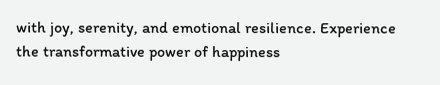with joy, serenity, and emotional resilience. Experience the transformative power of happiness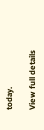today.

View full details